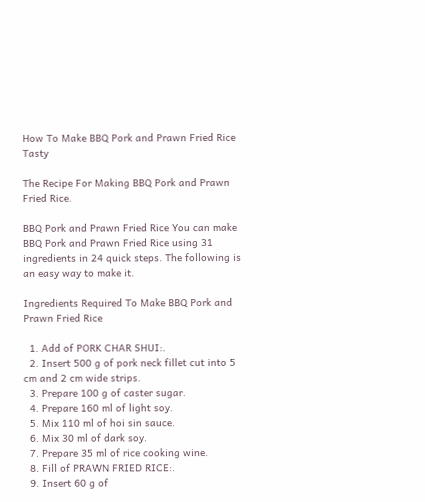How To Make BBQ Pork and Prawn Fried Rice Tasty

The Recipe For Making BBQ Pork and Prawn Fried Rice.

BBQ Pork and Prawn Fried Rice You can make BBQ Pork and Prawn Fried Rice using 31 ingredients in 24 quick steps. The following is an easy way to make it.

Ingredients Required To Make BBQ Pork and Prawn Fried Rice

  1. Add of PORK CHAR SHUI:.
  2. Insert 500 g of pork neck fillet cut into 5 cm and 2 cm wide strips.
  3. Prepare 100 g of caster sugar.
  4. Prepare 160 ml of light soy.
  5. Mix 110 ml of hoi sin sauce.
  6. Mix 30 ml of dark soy.
  7. Prepare 35 ml of rice cooking wine.
  8. Fill of PRAWN FRIED RICE:.
  9. Insert 60 g of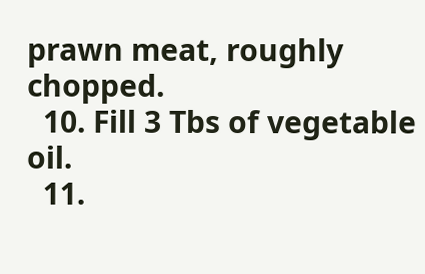prawn meat, roughly chopped.
  10. Fill 3 Tbs of vegetable oil.
  11.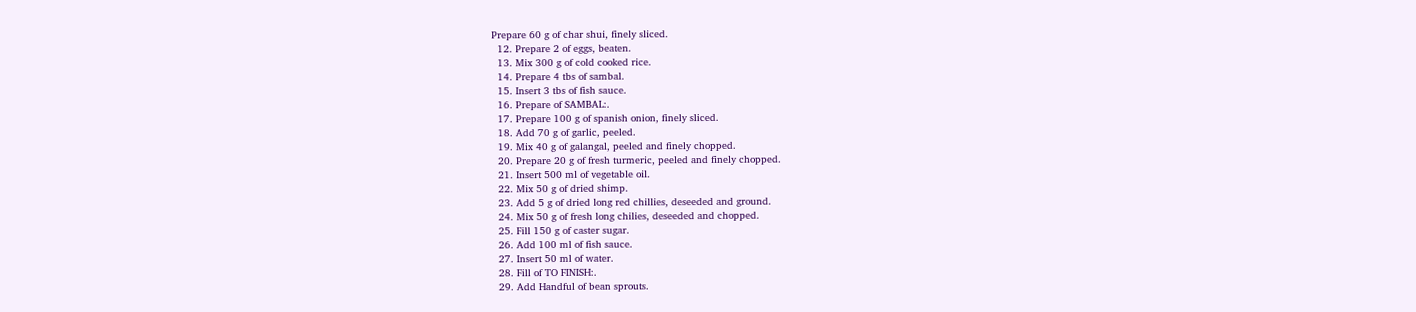Prepare 60 g of char shui, finely sliced.
  12. Prepare 2 of eggs, beaten.
  13. Mix 300 g of cold cooked rice.
  14. Prepare 4 tbs of sambal.
  15. Insert 3 tbs of fish sauce.
  16. Prepare of SAMBAL:.
  17. Prepare 100 g of spanish onion, finely sliced.
  18. Add 70 g of garlic, peeled.
  19. Mix 40 g of galangal, peeled and finely chopped.
  20. Prepare 20 g of fresh turmeric, peeled and finely chopped.
  21. Insert 500 ml of vegetable oil.
  22. Mix 50 g of dried shimp.
  23. Add 5 g of dried long red chillies, deseeded and ground.
  24. Mix 50 g of fresh long chilies, deseeded and chopped.
  25. Fill 150 g of caster sugar.
  26. Add 100 ml of fish sauce.
  27. Insert 50 ml of water.
  28. Fill of TO FINISH:.
  29. Add Handful of bean sprouts.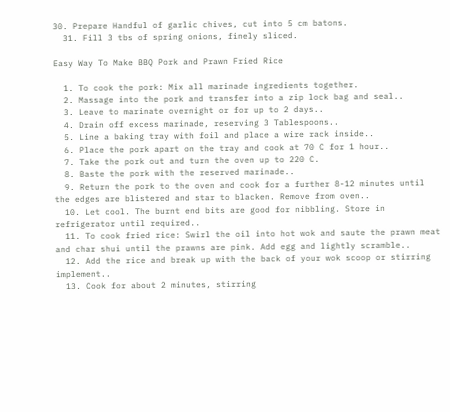30. Prepare Handful of garlic chives, cut into 5 cm batons.
  31. Fill 3 tbs of spring onions, finely sliced.

Easy Way To Make BBQ Pork and Prawn Fried Rice

  1. To cook the pork: Mix all marinade ingredients together.
  2. Massage into the pork and transfer into a zip lock bag and seal..
  3. Leave to marinate overnight or for up to 2 days..
  4. Drain off excess marinade, reserving 3 Tablespoons..
  5. Line a baking tray with foil and place a wire rack inside..
  6. Place the pork apart on the tray and cook at 70 C for 1 hour..
  7. Take the pork out and turn the oven up to 220 C.
  8. Baste the pork with the reserved marinade..
  9. Return the pork to the oven and cook for a further 8-12 minutes until the edges are blistered and star to blacken. Remove from oven..
  10. Let cool. The burnt end bits are good for nibbling. Store in refrigerator until required..
  11. To cook fried rice: Swirl the oil into hot wok and saute the prawn meat and char shui until the prawns are pink. Add egg and lightly scramble..
  12. Add the rice and break up with the back of your wok scoop or stirring implement..
  13. Cook for about 2 minutes, stirring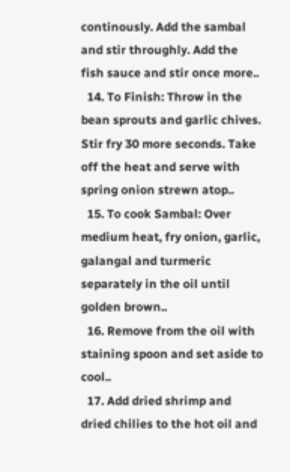continously. Add the sambal and stir throughly. Add the fish sauce and stir once more..
  14. To Finish: Throw in the bean sprouts and garlic chives. Stir fry 30 more seconds. Take off the heat and serve with spring onion strewn atop..
  15. To cook Sambal: Over medium heat, fry onion, garlic, galangal and turmeric separately in the oil until golden brown..
  16. Remove from the oil with staining spoon and set aside to cool..
  17. Add dried shrimp and dried chilies to the hot oil and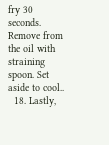fry 30 seconds. Remove from the oil with straining spoon. Set aside to cool..
  18. Lastly,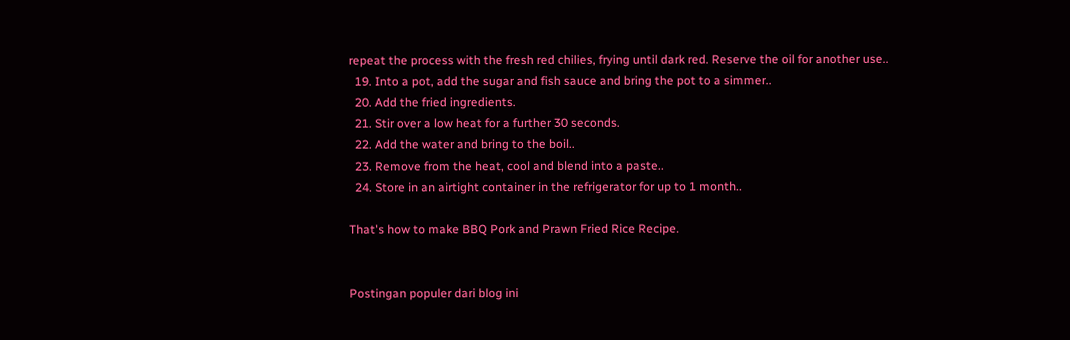repeat the process with the fresh red chilies, frying until dark red. Reserve the oil for another use..
  19. Into a pot, add the sugar and fish sauce and bring the pot to a simmer..
  20. Add the fried ingredients.
  21. Stir over a low heat for a further 30 seconds.
  22. Add the water and bring to the boil..
  23. Remove from the heat, cool and blend into a paste..
  24. Store in an airtight container in the refrigerator for up to 1 month..

That's how to make BBQ Pork and Prawn Fried Rice Recipe.


Postingan populer dari blog ini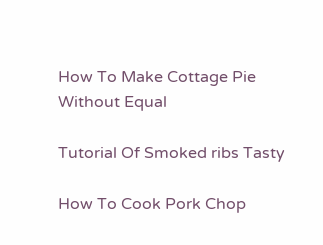How To Make Cottage Pie Without Equal

Tutorial Of Smoked ribs Tasty

How To Cook Pork Chop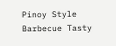Pinoy Style Barbecue Tasty